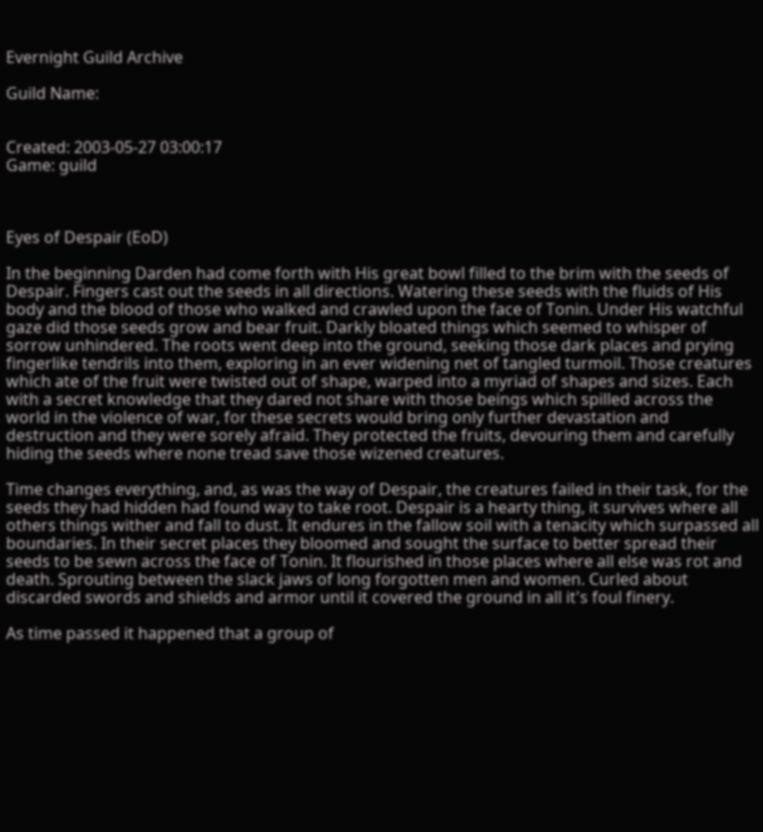Evernight Guild Archive

Guild Name:


Created: 2003-05-27 03:00:17
Game: guild



Eyes of Despair (EoD)

In the beginning Darden had come forth with His great bowl filled to the brim with the seeds of Despair. Fingers cast out the seeds in all directions. Watering these seeds with the fluids of His body and the blood of those who walked and crawled upon the face of Tonin. Under His watchful gaze did those seeds grow and bear fruit. Darkly bloated things which seemed to whisper of sorrow unhindered. The roots went deep into the ground, seeking those dark places and prying fingerlike tendrils into them, exploring in an ever widening net of tangled turmoil. Those creatures which ate of the fruit were twisted out of shape, warped into a myriad of shapes and sizes. Each with a secret knowledge that they dared not share with those beings which spilled across the world in the violence of war, for these secrets would bring only further devastation and destruction and they were sorely afraid. They protected the fruits, devouring them and carefully hiding the seeds where none tread save those wizened creatures.

Time changes everything, and, as was the way of Despair, the creatures failed in their task, for the seeds they had hidden had found way to take root. Despair is a hearty thing, it survives where all others things wither and fall to dust. It endures in the fallow soil with a tenacity which surpassed all boundaries. In their secret places they bloomed and sought the surface to better spread their seeds to be sewn across the face of Tonin. It flourished in those places where all else was rot and death. Sprouting between the slack jaws of long forgotten men and women. Curled about discarded swords and shields and armor until it covered the ground in all it's foul finery.

As time passed it happened that a group of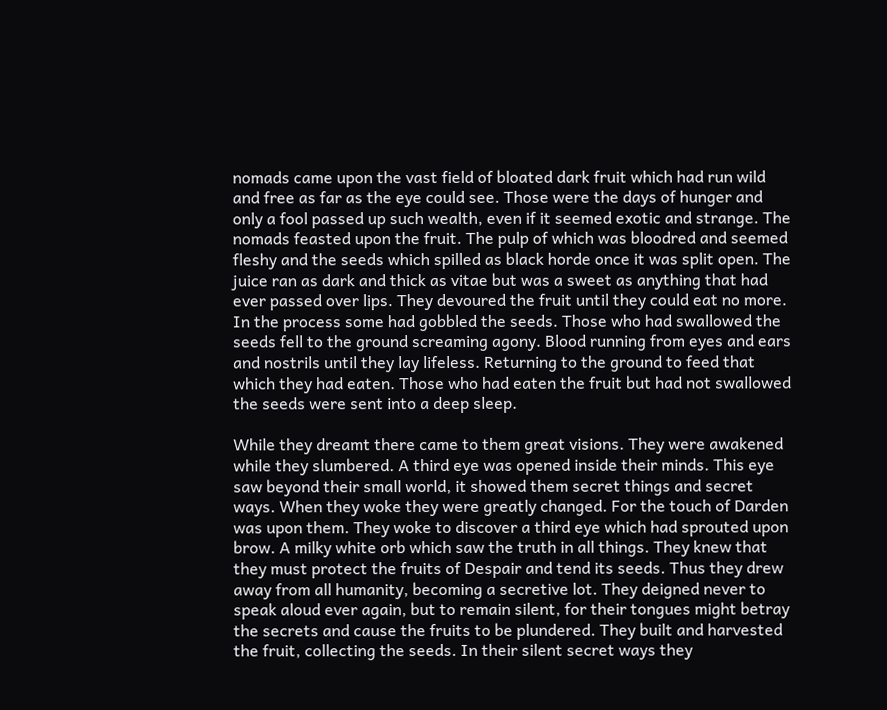nomads came upon the vast field of bloated dark fruit which had run wild and free as far as the eye could see. Those were the days of hunger and only a fool passed up such wealth, even if it seemed exotic and strange. The nomads feasted upon the fruit. The pulp of which was bloodred and seemed fleshy and the seeds which spilled as black horde once it was split open. The juice ran as dark and thick as vitae but was a sweet as anything that had ever passed over lips. They devoured the fruit until they could eat no more. In the process some had gobbled the seeds. Those who had swallowed the seeds fell to the ground screaming agony. Blood running from eyes and ears and nostrils until they lay lifeless. Returning to the ground to feed that which they had eaten. Those who had eaten the fruit but had not swallowed the seeds were sent into a deep sleep.

While they dreamt there came to them great visions. They were awakened while they slumbered. A third eye was opened inside their minds. This eye saw beyond their small world, it showed them secret things and secret ways. When they woke they were greatly changed. For the touch of Darden was upon them. They woke to discover a third eye which had sprouted upon brow. A milky white orb which saw the truth in all things. They knew that they must protect the fruits of Despair and tend its seeds. Thus they drew away from all humanity, becoming a secretive lot. They deigned never to speak aloud ever again, but to remain silent, for their tongues might betray the secrets and cause the fruits to be plundered. They built and harvested the fruit, collecting the seeds. In their silent secret ways they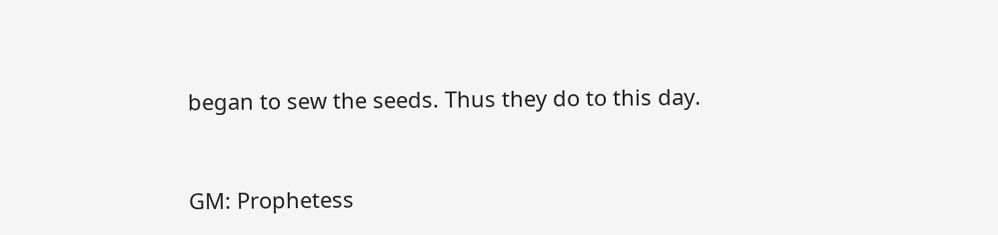began to sew the seeds. Thus they do to this day.


GM: Prophetess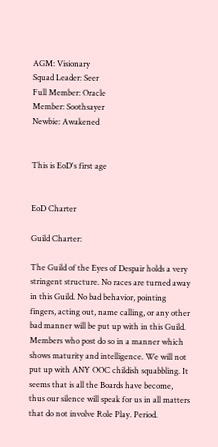AGM: Visionary
Squad Leader: Seer
Full Member: Oracle
Member: Soothsayer
Newbie: Awakened


This is EoD's first age


EoD Charter

Guild Charter:

The Guild of the Eyes of Despair holds a very stringent structure. No races are turned away in this Guild. No bad behavior, pointing fingers, acting out, name calling, or any other bad manner will be put up with in this Guild. Members who post do so in a manner which shows maturity and intelligence. We will not put up with ANY OOC childish squabbling. It seems that is all the Boards have become, thus our silence will speak for us in all matters that do not involve Role Play. Period.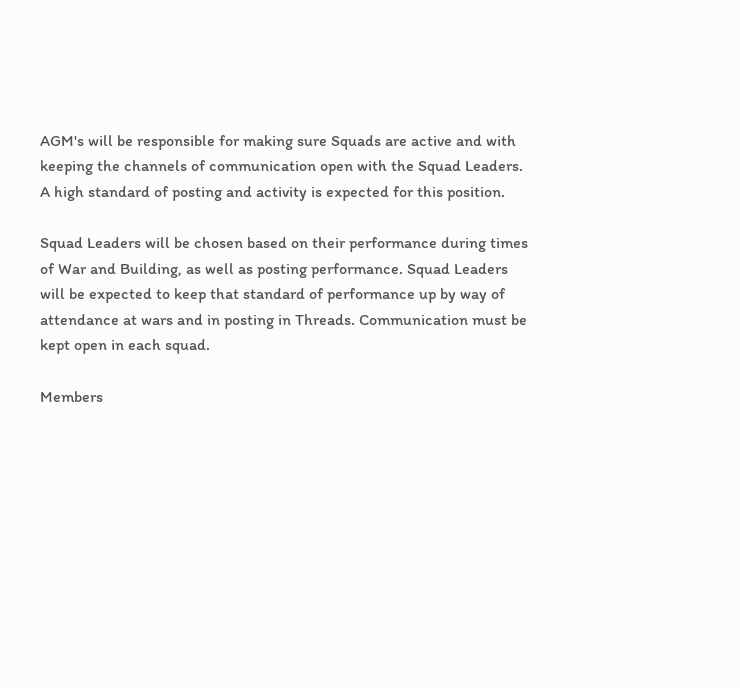AGM's will be responsible for making sure Squads are active and with keeping the channels of communication open with the Squad Leaders. A high standard of posting and activity is expected for this position.

Squad Leaders will be chosen based on their performance during times of War and Building, as well as posting performance. Squad Leaders will be expected to keep that standard of performance up by way of attendance at wars and in posting in Threads. Communication must be kept open in each squad.

Members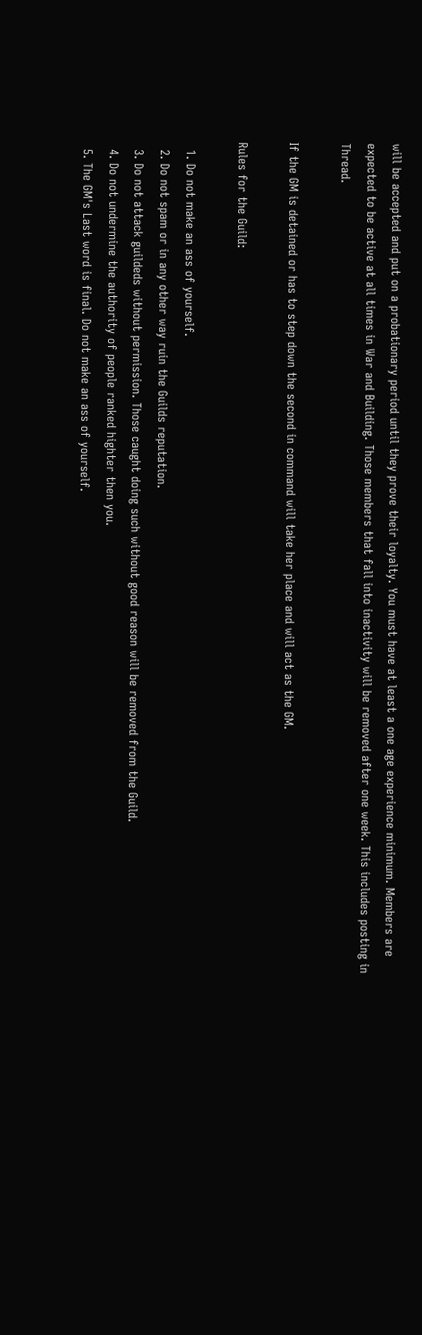will be accepted and put on a probationary period until they prove their loyalty. You must have at least a one age experience minimum. Members are expected to be active at all times in War and Building. Those members that fall into inactivity will be removed after one week. This includes posting in Thread.

If the GM is detained or has to step down the second in command will take her place and will act as the GM.

Rules for the Guild:

  1. Do not make an ass of yourself.
  2. Do not spam or in any other way ruin the Guilds reputation.
  3. Do not attack guildeds without permission. Those caught doing such without good reason will be removed from the Guild.
  4. Do not undermine the authority of people ranked highter then you.
  5. The GM's Last word is final. Do not make an ass of yourself.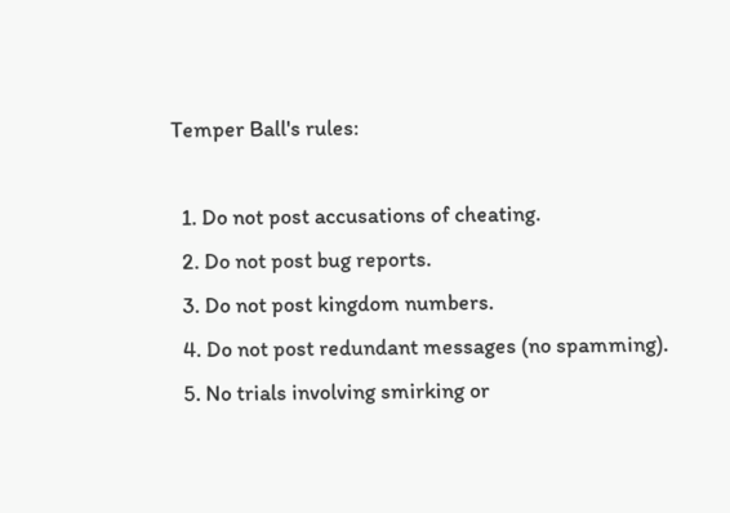Temper Ball's rules:

  1. Do not post accusations of cheating.
  2. Do not post bug reports.
  3. Do not post kingdom numbers.
  4. Do not post redundant messages (no spamming).
  5. No trials involving smirking or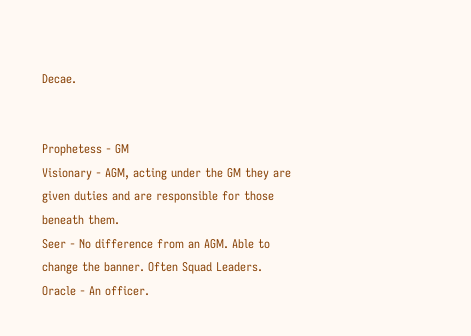Decae.


Prophetess - GM
Visionary - AGM, acting under the GM they are given duties and are responsible for those beneath them.
Seer - No difference from an AGM. Able to change the banner. Often Squad Leaders.
Oracle - An officer.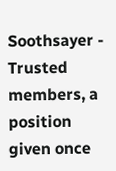Soothsayer - Trusted members, a position given once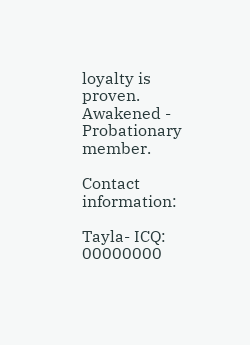loyalty is proven.
Awakened - Probationary member.

Contact information:

Tayla- ICQ: 00000000